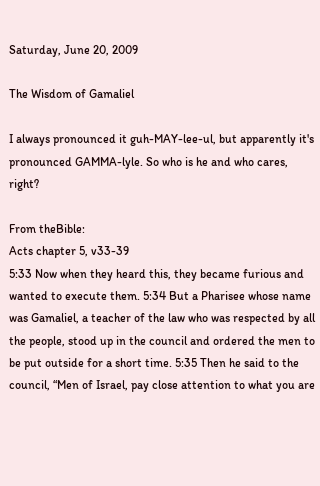Saturday, June 20, 2009

The Wisdom of Gamaliel

I always pronounced it guh-MAY-lee-ul, but apparently it's pronounced GAMMA-lyle. So who is he and who cares, right?

From theBible:
Acts chapter 5, v33-39
5:33 Now when they heard this, they became furious and wanted to execute them. 5:34 But a Pharisee whose name was Gamaliel, a teacher of the law who was respected by all the people, stood up in the council and ordered the men to be put outside for a short time. 5:35 Then he said to the council, “Men of Israel, pay close attention to what you are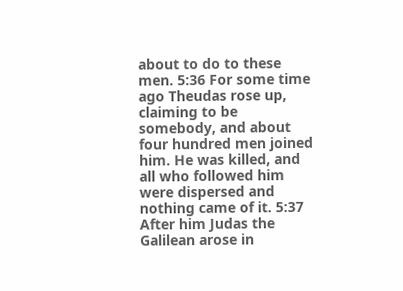about to do to these men. 5:36 For some time ago Theudas rose up, claiming to be somebody, and about four hundred men joined him. He was killed, and all who followed him were dispersed and nothing came of it. 5:37 After him Judas the Galilean arose in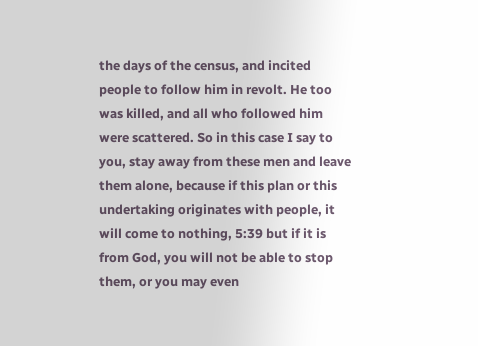the days of the census, and incited people to follow him in revolt. He too was killed, and all who followed him were scattered. So in this case I say to you, stay away from these men and leave them alone, because if this plan or this undertaking originates with people, it will come to nothing, 5:39 but if it is from God, you will not be able to stop them, or you may even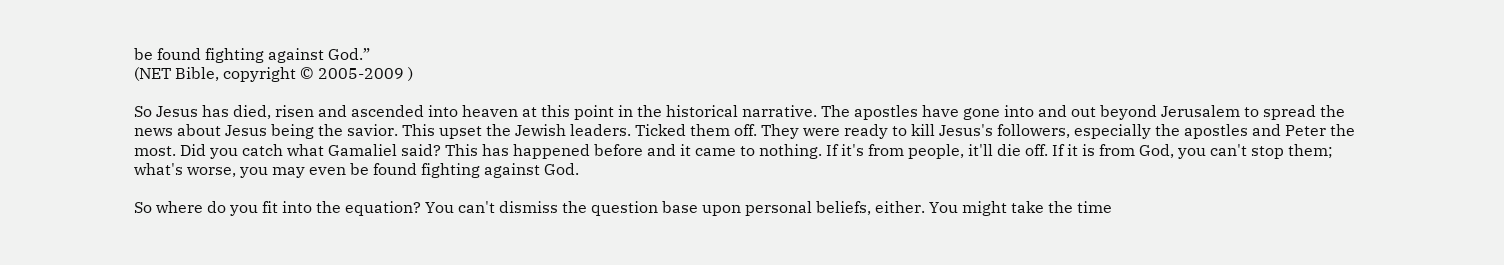be found fighting against God.”
(NET Bible, copyright © 2005-2009 )

So Jesus has died, risen and ascended into heaven at this point in the historical narrative. The apostles have gone into and out beyond Jerusalem to spread the news about Jesus being the savior. This upset the Jewish leaders. Ticked them off. They were ready to kill Jesus's followers, especially the apostles and Peter the most. Did you catch what Gamaliel said? This has happened before and it came to nothing. If it's from people, it'll die off. If it is from God, you can't stop them; what's worse, you may even be found fighting against God.

So where do you fit into the equation? You can't dismiss the question base upon personal beliefs, either. You might take the time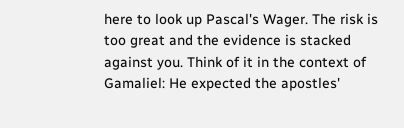here to look up Pascal's Wager. The risk is too great and the evidence is stacked against you. Think of it in the context of Gamaliel: He expected the apostles'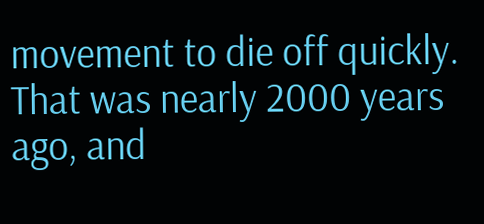movement to die off quickly. That was nearly 2000 years ago, and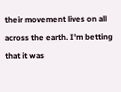their movement lives on all across the earth. I'm betting that it was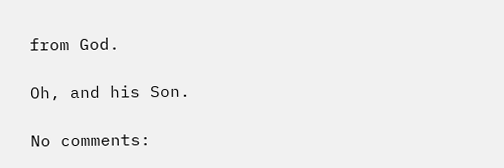from God.

Oh, and his Son.

No comments: